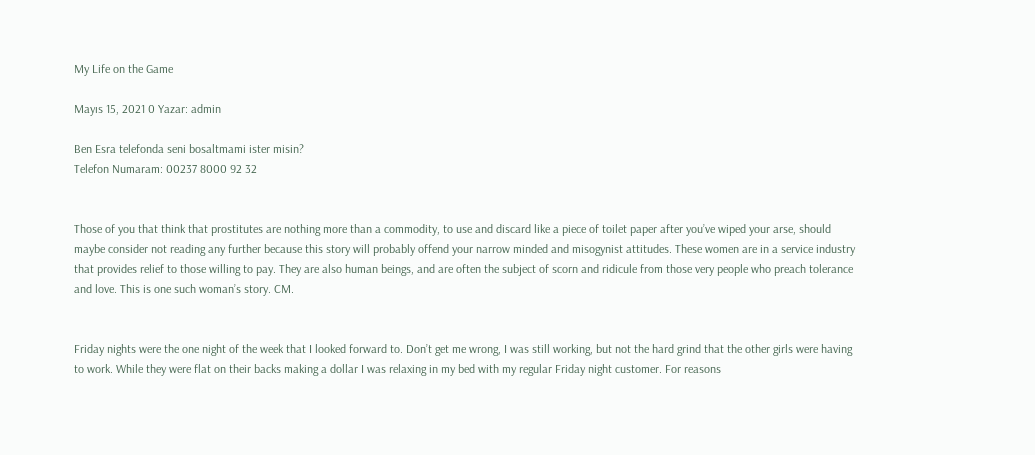My Life on the Game

Mayıs 15, 2021 0 Yazar: admin

Ben Esra telefonda seni bosaltmami ister misin?
Telefon Numaram: 00237 8000 92 32


Those of you that think that prostitutes are nothing more than a commodity, to use and discard like a piece of toilet paper after you’ve wiped your arse, should maybe consider not reading any further because this story will probably offend your narrow minded and misogynist attitudes. These women are in a service industry that provides relief to those willing to pay. They are also human beings, and are often the subject of scorn and ridicule from those very people who preach tolerance and love. This is one such woman’s story. CM.


Friday nights were the one night of the week that I looked forward to. Don’t get me wrong, I was still working, but not the hard grind that the other girls were having to work. While they were flat on their backs making a dollar I was relaxing in my bed with my regular Friday night customer. For reasons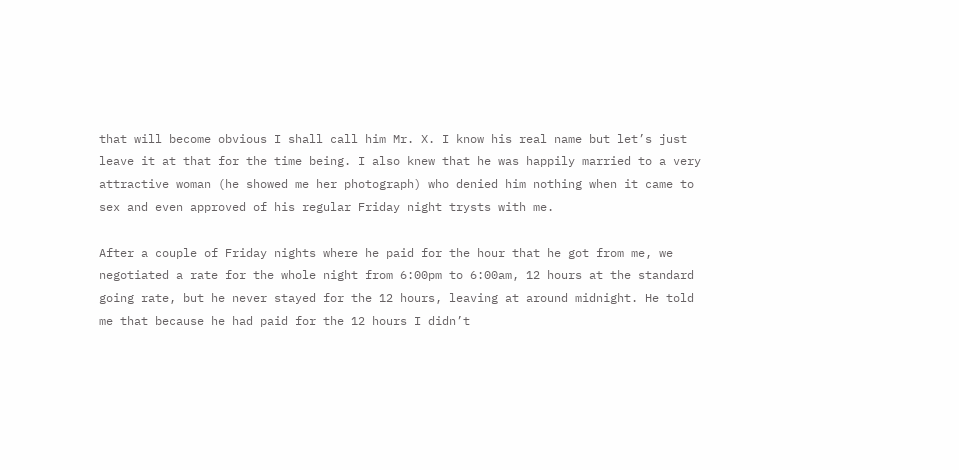that will become obvious I shall call him Mr. X. I know his real name but let’s just leave it at that for the time being. I also knew that he was happily married to a very attractive woman (he showed me her photograph) who denied him nothing when it came to sex and even approved of his regular Friday night trysts with me.

After a couple of Friday nights where he paid for the hour that he got from me, we negotiated a rate for the whole night from 6:00pm to 6:00am, 12 hours at the standard going rate, but he never stayed for the 12 hours, leaving at around midnight. He told me that because he had paid for the 12 hours I didn’t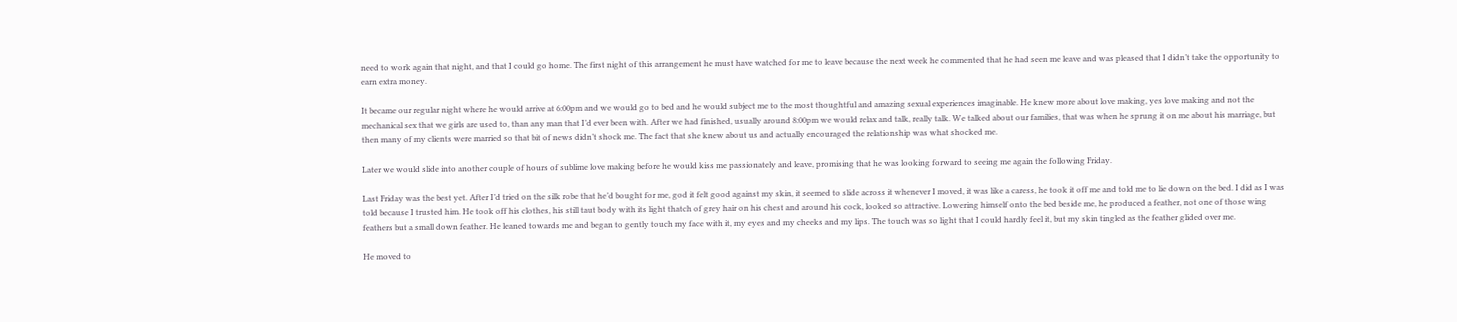need to work again that night, and that I could go home. The first night of this arrangement he must have watched for me to leave because the next week he commented that he had seen me leave and was pleased that I didn’t take the opportunity to earn extra money.

It became our regular night where he would arrive at 6:00pm and we would go to bed and he would subject me to the most thoughtful and amazing sexual experiences imaginable. He knew more about love making, yes love making and not the mechanical sex that we girls are used to, than any man that I’d ever been with. After we had finished, usually around 8:00pm we would relax and talk, really talk. We talked about our families, that was when he sprung it on me about his marriage, but then many of my clients were married so that bit of news didn’t shock me. The fact that she knew about us and actually encouraged the relationship was what shocked me.

Later we would slide into another couple of hours of sublime love making before he would kiss me passionately and leave, promising that he was looking forward to seeing me again the following Friday.

Last Friday was the best yet. After I’d tried on the silk robe that he’d bought for me, god it felt good against my skin, it seemed to slide across it whenever I moved, it was like a caress, he took it off me and told me to lie down on the bed. I did as I was told because I trusted him. He took off his clothes, his still taut body with its light thatch of grey hair on his chest and around his cock, looked so attractive. Lowering himself onto the bed beside me, he produced a feather, not one of those wing feathers but a small down feather. He leaned towards me and began to gently touch my face with it, my eyes and my cheeks and my lips. The touch was so light that I could hardly feel it, but my skin tingled as the feather glided over me.

He moved to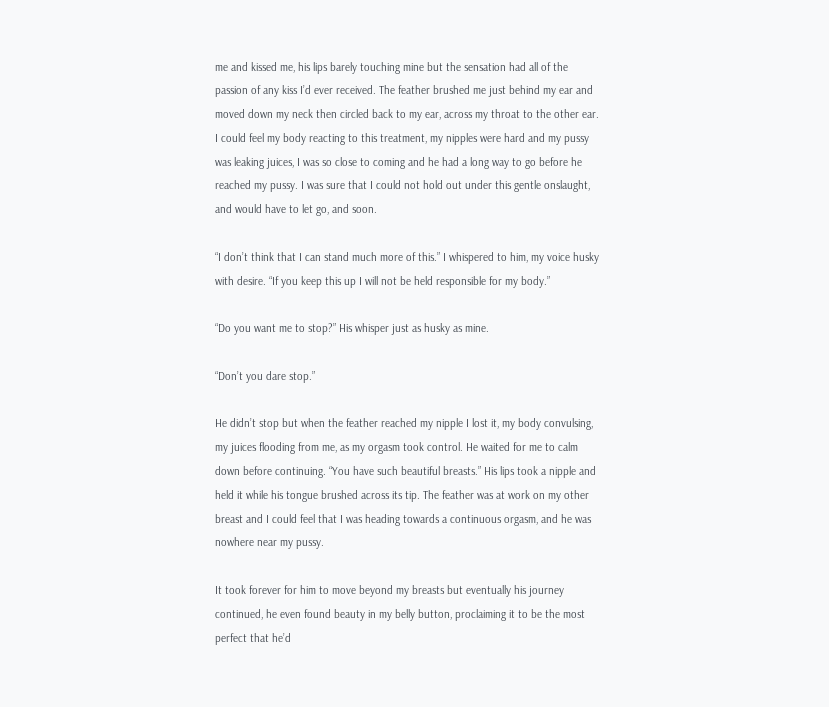me and kissed me, his lips barely touching mine but the sensation had all of the passion of any kiss I’d ever received. The feather brushed me just behind my ear and moved down my neck then circled back to my ear, across my throat to the other ear. I could feel my body reacting to this treatment, my nipples were hard and my pussy was leaking juices, I was so close to coming and he had a long way to go before he reached my pussy. I was sure that I could not hold out under this gentle onslaught, and would have to let go, and soon.

“I don’t think that I can stand much more of this.” I whispered to him, my voice husky with desire. “If you keep this up I will not be held responsible for my body.”

“Do you want me to stop?” His whisper just as husky as mine.

“Don’t you dare stop.”

He didn’t stop but when the feather reached my nipple I lost it, my body convulsing, my juices flooding from me, as my orgasm took control. He waited for me to calm down before continuing. “You have such beautiful breasts.” His lips took a nipple and held it while his tongue brushed across its tip. The feather was at work on my other breast and I could feel that I was heading towards a continuous orgasm, and he was nowhere near my pussy.

It took forever for him to move beyond my breasts but eventually his journey continued, he even found beauty in my belly button, proclaiming it to be the most perfect that he’d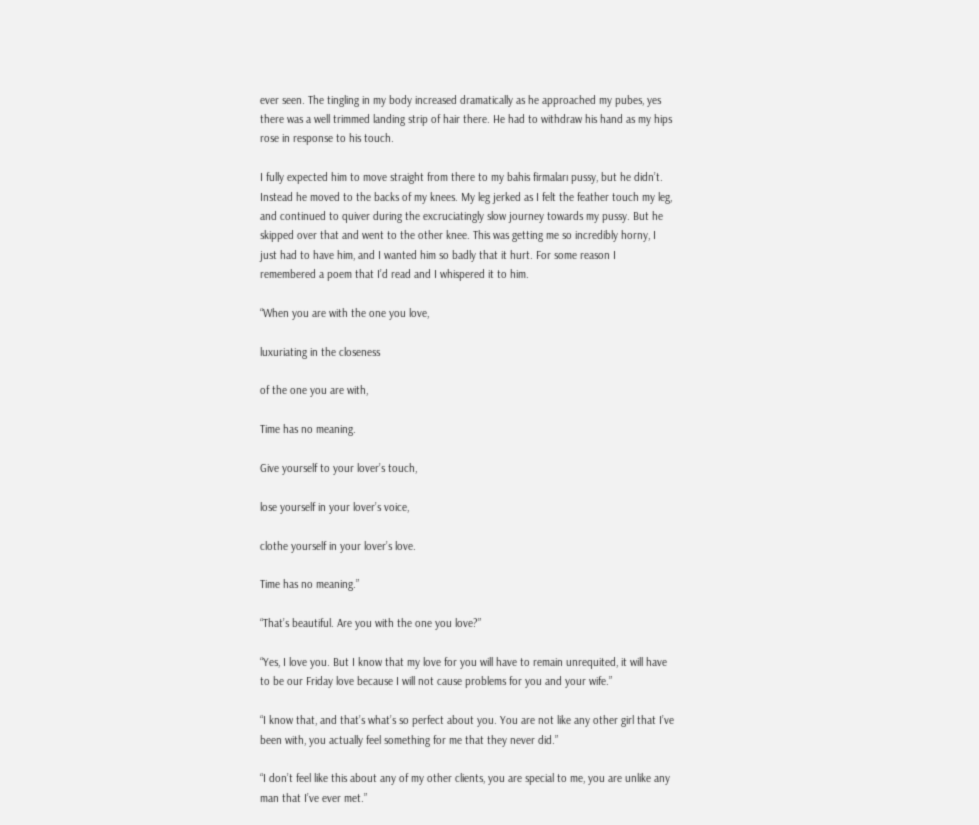ever seen. The tingling in my body increased dramatically as he approached my pubes, yes there was a well trimmed landing strip of hair there. He had to withdraw his hand as my hips rose in response to his touch.

I fully expected him to move straight from there to my bahis firmaları pussy, but he didn’t. Instead he moved to the backs of my knees. My leg jerked as I felt the feather touch my leg, and continued to quiver during the excruciatingly slow journey towards my pussy. But he skipped over that and went to the other knee. This was getting me so incredibly horny, I just had to have him, and I wanted him so badly that it hurt. For some reason I remembered a poem that I’d read and I whispered it to him.

“When you are with the one you love,

luxuriating in the closeness

of the one you are with,

Time has no meaning.

Give yourself to your lover’s touch,

lose yourself in your lover’s voice,

clothe yourself in your lover’s love.

Time has no meaning.”

“That’s beautiful. Are you with the one you love?”

“Yes, I love you. But I know that my love for you will have to remain unrequited, it will have to be our Friday love because I will not cause problems for you and your wife.”

“I know that, and that’s what’s so perfect about you. You are not like any other girl that I’ve been with, you actually feel something for me that they never did.”

“I don’t feel like this about any of my other clients, you are special to me, you are unlike any man that I’ve ever met.”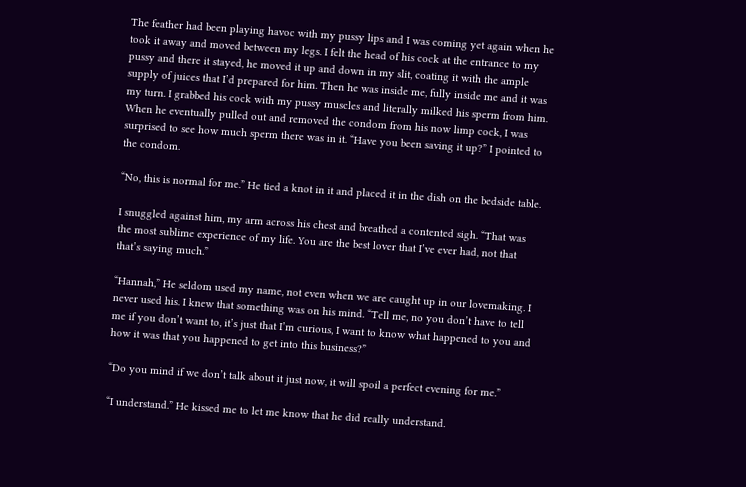The feather had been playing havoc with my pussy lips and I was coming yet again when he took it away and moved between my legs. I felt the head of his cock at the entrance to my pussy and there it stayed, he moved it up and down in my slit, coating it with the ample supply of juices that I’d prepared for him. Then he was inside me, fully inside me and it was my turn. I grabbed his cock with my pussy muscles and literally milked his sperm from him. When he eventually pulled out and removed the condom from his now limp cock, I was surprised to see how much sperm there was in it. “Have you been saving it up?” I pointed to the condom.

“No, this is normal for me.” He tied a knot in it and placed it in the dish on the bedside table.

I snuggled against him, my arm across his chest and breathed a contented sigh. “That was the most sublime experience of my life. You are the best lover that I’ve ever had, not that that’s saying much.”

“Hannah,” He seldom used my name, not even when we are caught up in our lovemaking. I never used his. I knew that something was on his mind. “Tell me, no you don’t have to tell me if you don’t want to, it’s just that I’m curious, I want to know what happened to you and how it was that you happened to get into this business?”

“Do you mind if we don’t talk about it just now, it will spoil a perfect evening for me.”

“I understand.” He kissed me to let me know that he did really understand.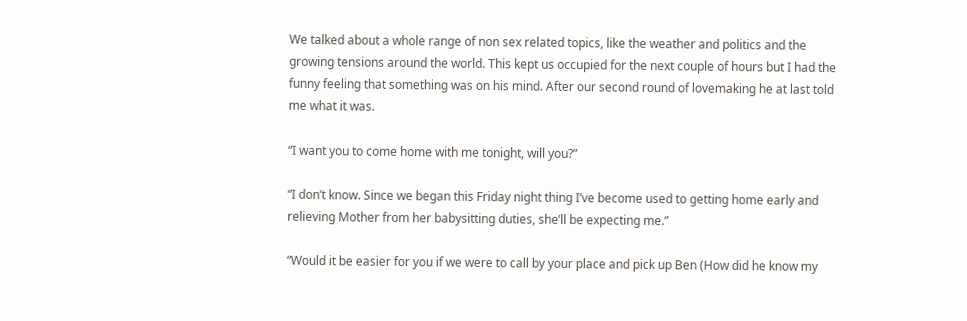We talked about a whole range of non sex related topics, like the weather and politics and the growing tensions around the world. This kept us occupied for the next couple of hours but I had the funny feeling that something was on his mind. After our second round of lovemaking he at last told me what it was.

“I want you to come home with me tonight, will you?”

“I don’t know. Since we began this Friday night thing I’ve become used to getting home early and relieving Mother from her babysitting duties, she’ll be expecting me.”

“Would it be easier for you if we were to call by your place and pick up Ben (How did he know my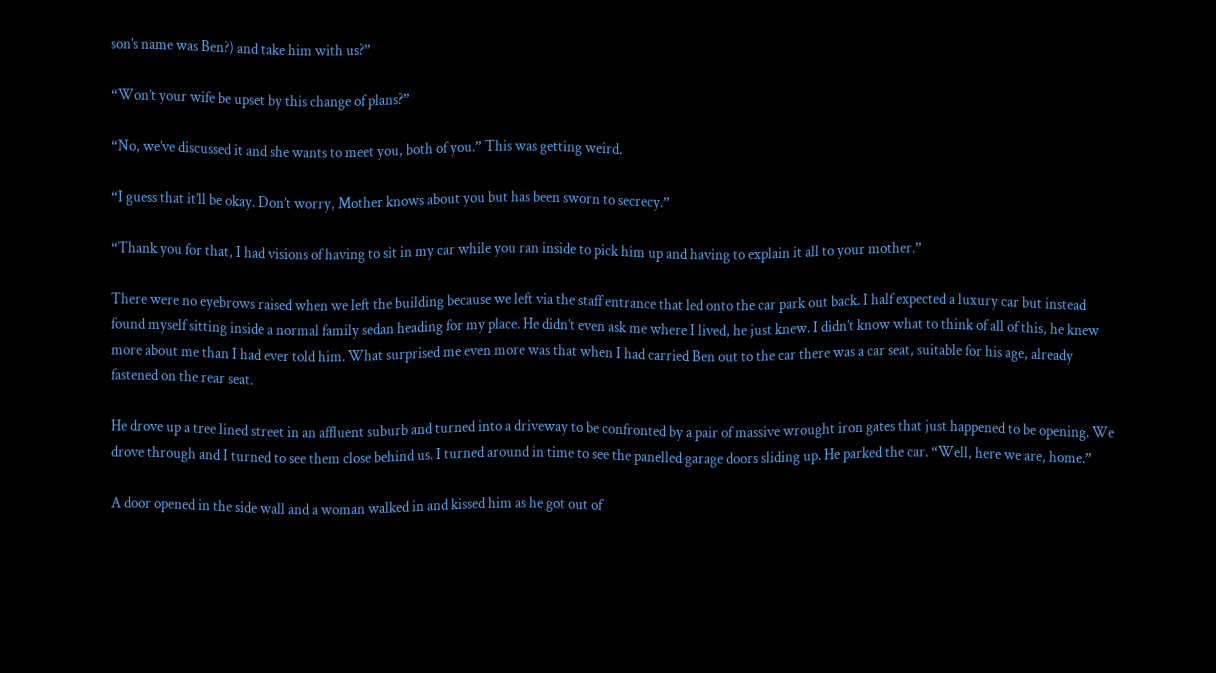son’s name was Ben?) and take him with us?”

“Won’t your wife be upset by this change of plans?”

“No, we’ve discussed it and she wants to meet you, both of you.” This was getting weird.

“I guess that it’ll be okay. Don’t worry, Mother knows about you but has been sworn to secrecy.”

“Thank you for that, I had visions of having to sit in my car while you ran inside to pick him up and having to explain it all to your mother.”

There were no eyebrows raised when we left the building because we left via the staff entrance that led onto the car park out back. I half expected a luxury car but instead found myself sitting inside a normal family sedan heading for my place. He didn’t even ask me where I lived, he just knew. I didn’t know what to think of all of this, he knew more about me than I had ever told him. What surprised me even more was that when I had carried Ben out to the car there was a car seat, suitable for his age, already fastened on the rear seat.

He drove up a tree lined street in an affluent suburb and turned into a driveway to be confronted by a pair of massive wrought iron gates that just happened to be opening. We drove through and I turned to see them close behind us. I turned around in time to see the panelled garage doors sliding up. He parked the car. “Well, here we are, home.”

A door opened in the side wall and a woman walked in and kissed him as he got out of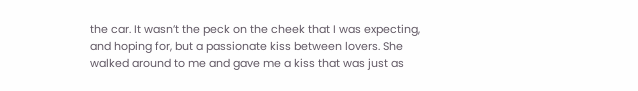the car. It wasn’t the peck on the cheek that I was expecting, and hoping for, but a passionate kiss between lovers. She walked around to me and gave me a kiss that was just as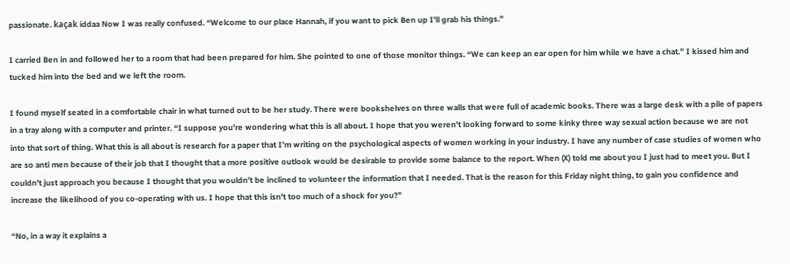passionate. kaçak iddaa Now I was really confused. “Welcome to our place Hannah, if you want to pick Ben up I’ll grab his things.”

I carried Ben in and followed her to a room that had been prepared for him. She pointed to one of those monitor things. “We can keep an ear open for him while we have a chat.” I kissed him and tucked him into the bed and we left the room.

I found myself seated in a comfortable chair in what turned out to be her study. There were bookshelves on three walls that were full of academic books. There was a large desk with a pile of papers in a tray along with a computer and printer. “I suppose you’re wondering what this is all about. I hope that you weren’t looking forward to some kinky three way sexual action because we are not into that sort of thing. What this is all about is research for a paper that I’m writing on the psychological aspects of women working in your industry. I have any number of case studies of women who are so anti men because of their job that I thought that a more positive outlook would be desirable to provide some balance to the report. When (X) told me about you I just had to meet you. But I couldn’t just approach you because I thought that you wouldn’t be inclined to volunteer the information that I needed. That is the reason for this Friday night thing, to gain you confidence and increase the likelihood of you co-operating with us. I hope that this isn’t too much of a shock for you?”

“No, in a way it explains a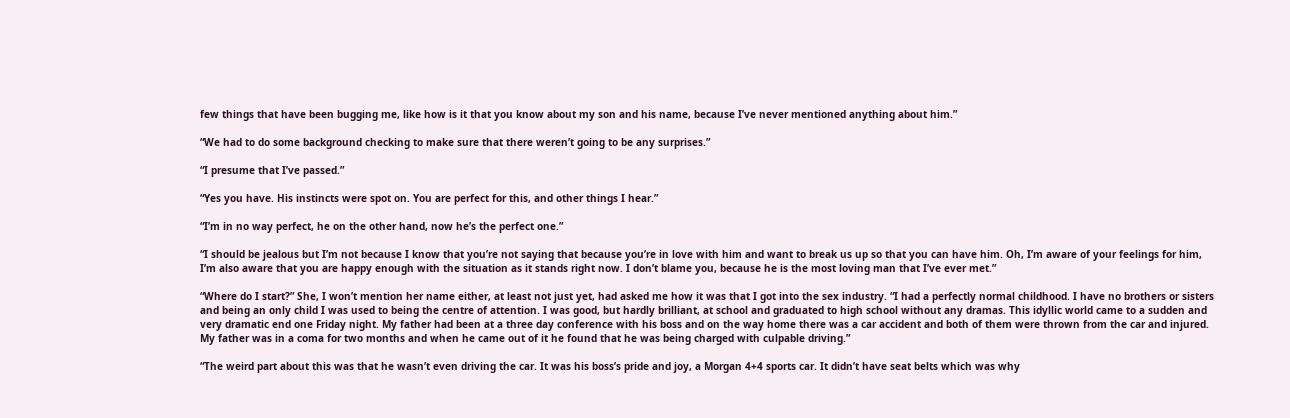few things that have been bugging me, like how is it that you know about my son and his name, because I’ve never mentioned anything about him.”

“We had to do some background checking to make sure that there weren’t going to be any surprises.”

“I presume that I’ve passed.”

“Yes you have. His instincts were spot on. You are perfect for this, and other things I hear.”

“I’m in no way perfect, he on the other hand, now he’s the perfect one.”

“I should be jealous but I’m not because I know that you’re not saying that because you’re in love with him and want to break us up so that you can have him. Oh, I’m aware of your feelings for him, I’m also aware that you are happy enough with the situation as it stands right now. I don’t blame you, because he is the most loving man that I’ve ever met.”

“Where do I start?” She, I won’t mention her name either, at least not just yet, had asked me how it was that I got into the sex industry. “I had a perfectly normal childhood. I have no brothers or sisters and being an only child I was used to being the centre of attention. I was good, but hardly brilliant, at school and graduated to high school without any dramas. This idyllic world came to a sudden and very dramatic end one Friday night. My father had been at a three day conference with his boss and on the way home there was a car accident and both of them were thrown from the car and injured. My father was in a coma for two months and when he came out of it he found that he was being charged with culpable driving.”

“The weird part about this was that he wasn’t even driving the car. It was his boss’s pride and joy, a Morgan 4+4 sports car. It didn’t have seat belts which was why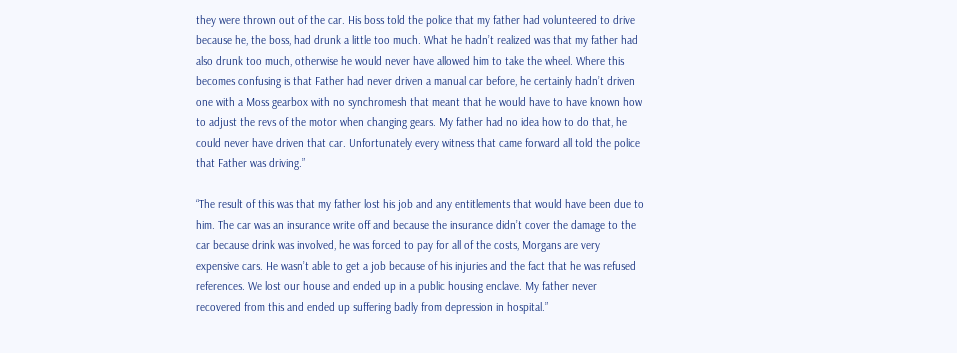they were thrown out of the car. His boss told the police that my father had volunteered to drive because he, the boss, had drunk a little too much. What he hadn’t realized was that my father had also drunk too much, otherwise he would never have allowed him to take the wheel. Where this becomes confusing is that Father had never driven a manual car before, he certainly hadn’t driven one with a Moss gearbox with no synchromesh that meant that he would have to have known how to adjust the revs of the motor when changing gears. My father had no idea how to do that, he could never have driven that car. Unfortunately every witness that came forward all told the police that Father was driving.”

“The result of this was that my father lost his job and any entitlements that would have been due to him. The car was an insurance write off and because the insurance didn’t cover the damage to the car because drink was involved, he was forced to pay for all of the costs, Morgans are very expensive cars. He wasn’t able to get a job because of his injuries and the fact that he was refused references. We lost our house and ended up in a public housing enclave. My father never recovered from this and ended up suffering badly from depression in hospital.”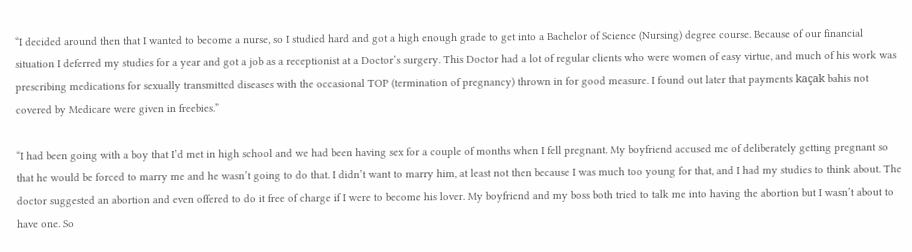“I decided around then that I wanted to become a nurse, so I studied hard and got a high enough grade to get into a Bachelor of Science (Nursing) degree course. Because of our financial situation I deferred my studies for a year and got a job as a receptionist at a Doctor’s surgery. This Doctor had a lot of regular clients who were women of easy virtue, and much of his work was prescribing medications for sexually transmitted diseases with the occasional TOP (termination of pregnancy) thrown in for good measure. I found out later that payments kaçak bahis not covered by Medicare were given in freebies.”

“I had been going with a boy that I’d met in high school and we had been having sex for a couple of months when I fell pregnant. My boyfriend accused me of deliberately getting pregnant so that he would be forced to marry me and he wasn’t going to do that. I didn’t want to marry him, at least not then because I was much too young for that, and I had my studies to think about. The doctor suggested an abortion and even offered to do it free of charge if I were to become his lover. My boyfriend and my boss both tried to talk me into having the abortion but I wasn’t about to have one. So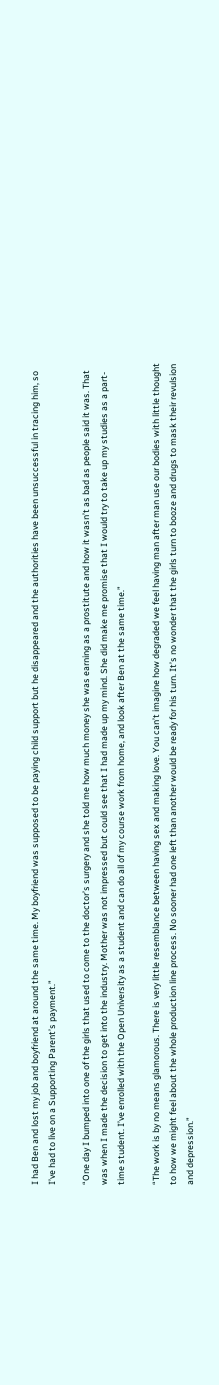I had Ben and lost my job and boyfriend at around the same time. My boyfriend was supposed to be paying child support but he disappeared and the authorities have been unsuccessful in tracing him, so I’ve had to live on a Supporting Parent’s payment.”

“One day I bumped into one of the girls that used to come to the doctor’s surgery and she told me how much money she was earning as a prostitute and how it wasn’t as bad as people said it was. That was when I made the decision to get into the industry. Mother was not impressed but could see that I had made up my mind. She did make me promise that I would try to take up my studies as a part-time student. I’ve enrolled with the Open University as a student and can do all of my course work from home, and look after Ben at the same time.”

“The work is by no means glamorous. There is very little resemblance between having sex and making love. You can’t imagine how degraded we feel having man after man use our bodies with little thought to how we might feel about the whole production line process. No sooner had one left than another would be ready for his turn. It’s no wonder that the girls turn to booze and drugs to mask their revulsion and depression.”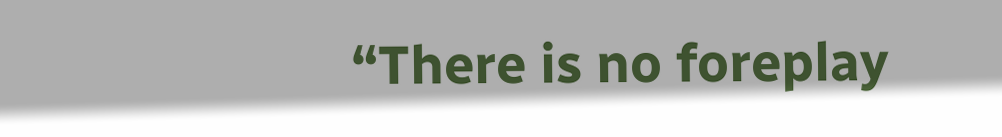“There is no foreplay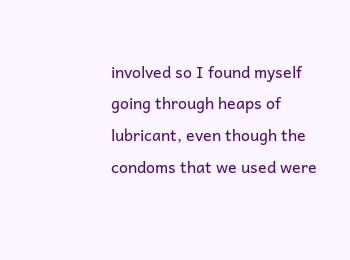involved so I found myself going through heaps of lubricant, even though the condoms that we used were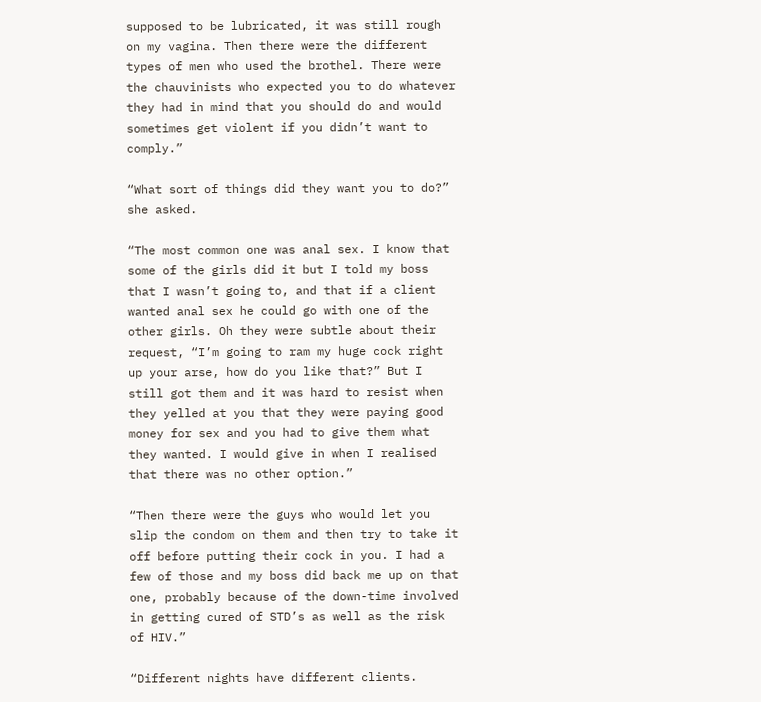supposed to be lubricated, it was still rough on my vagina. Then there were the different types of men who used the brothel. There were the chauvinists who expected you to do whatever they had in mind that you should do and would sometimes get violent if you didn’t want to comply.”

“What sort of things did they want you to do?” she asked.

“The most common one was anal sex. I know that some of the girls did it but I told my boss that I wasn’t going to, and that if a client wanted anal sex he could go with one of the other girls. Oh they were subtle about their request, “I’m going to ram my huge cock right up your arse, how do you like that?” But I still got them and it was hard to resist when they yelled at you that they were paying good money for sex and you had to give them what they wanted. I would give in when I realised that there was no other option.”

“Then there were the guys who would let you slip the condom on them and then try to take it off before putting their cock in you. I had a few of those and my boss did back me up on that one, probably because of the down-time involved in getting cured of STD’s as well as the risk of HIV.”

“Different nights have different clients.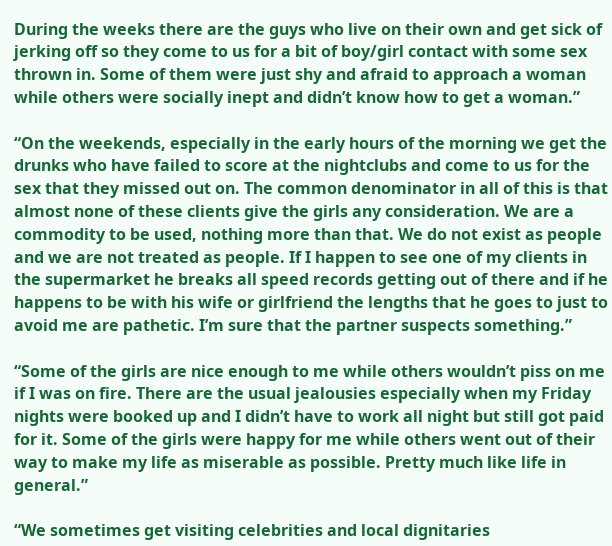During the weeks there are the guys who live on their own and get sick of jerking off so they come to us for a bit of boy/girl contact with some sex thrown in. Some of them were just shy and afraid to approach a woman while others were socially inept and didn’t know how to get a woman.”

“On the weekends, especially in the early hours of the morning we get the drunks who have failed to score at the nightclubs and come to us for the sex that they missed out on. The common denominator in all of this is that almost none of these clients give the girls any consideration. We are a commodity to be used, nothing more than that. We do not exist as people and we are not treated as people. If I happen to see one of my clients in the supermarket he breaks all speed records getting out of there and if he happens to be with his wife or girlfriend the lengths that he goes to just to avoid me are pathetic. I’m sure that the partner suspects something.”

“Some of the girls are nice enough to me while others wouldn’t piss on me if I was on fire. There are the usual jealousies especially when my Friday nights were booked up and I didn’t have to work all night but still got paid for it. Some of the girls were happy for me while others went out of their way to make my life as miserable as possible. Pretty much like life in general.”

“We sometimes get visiting celebrities and local dignitaries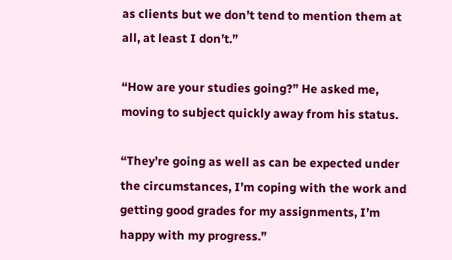as clients but we don’t tend to mention them at all, at least I don’t.”

“How are your studies going?” He asked me, moving to subject quickly away from his status.

“They’re going as well as can be expected under the circumstances, I’m coping with the work and getting good grades for my assignments, I’m happy with my progress.”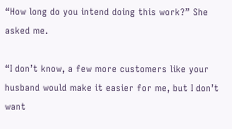“How long do you intend doing this work?” She asked me.

“I don’t know, a few more customers like your husband would make it easier for me, but I don’t want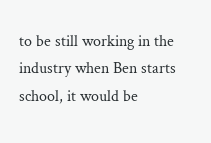to be still working in the industry when Ben starts school, it would be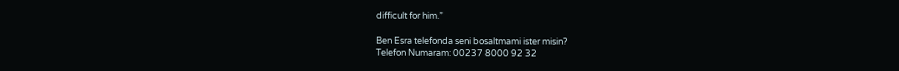difficult for him.”

Ben Esra telefonda seni bosaltmami ister misin?
Telefon Numaram: 00237 8000 92 32